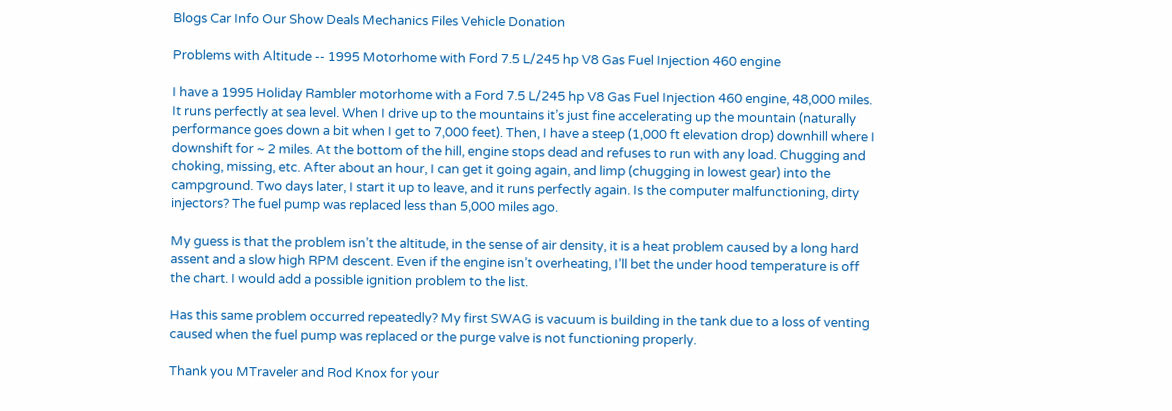Blogs Car Info Our Show Deals Mechanics Files Vehicle Donation

Problems with Altitude -- 1995 Motorhome with Ford 7.5 L/245 hp V8 Gas Fuel Injection 460 engine

I have a 1995 Holiday Rambler motorhome with a Ford 7.5 L/245 hp V8 Gas Fuel Injection 460 engine, 48,000 miles. It runs perfectly at sea level. When I drive up to the mountains it’s just fine accelerating up the mountain (naturally performance goes down a bit when I get to 7,000 feet). Then, I have a steep (1,000 ft elevation drop) downhill where I downshift for ~ 2 miles. At the bottom of the hill, engine stops dead and refuses to run with any load. Chugging and choking, missing, etc. After about an hour, I can get it going again, and limp (chugging in lowest gear) into the campground. Two days later, I start it up to leave, and it runs perfectly again. Is the computer malfunctioning, dirty injectors? The fuel pump was replaced less than 5,000 miles ago.

My guess is that the problem isn’t the altitude, in the sense of air density, it is a heat problem caused by a long hard assent and a slow high RPM descent. Even if the engine isn’t overheating, I’ll bet the under hood temperature is off the chart. I would add a possible ignition problem to the list.

Has this same problem occurred repeatedly? My first SWAG is vacuum is building in the tank due to a loss of venting caused when the fuel pump was replaced or the purge valve is not functioning properly.

Thank you MTraveler and Rod Knox for your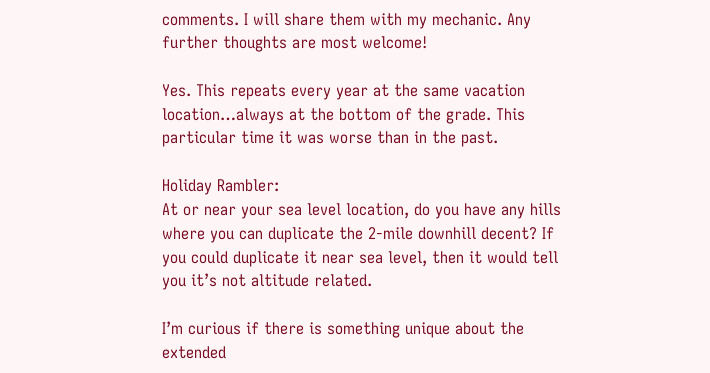comments. I will share them with my mechanic. Any further thoughts are most welcome!

Yes. This repeats every year at the same vacation location…always at the bottom of the grade. This particular time it was worse than in the past.

Holiday Rambler:
At or near your sea level location, do you have any hills where you can duplicate the 2-mile downhill decent? If you could duplicate it near sea level, then it would tell you it’s not altitude related.

I’m curious if there is something unique about the extended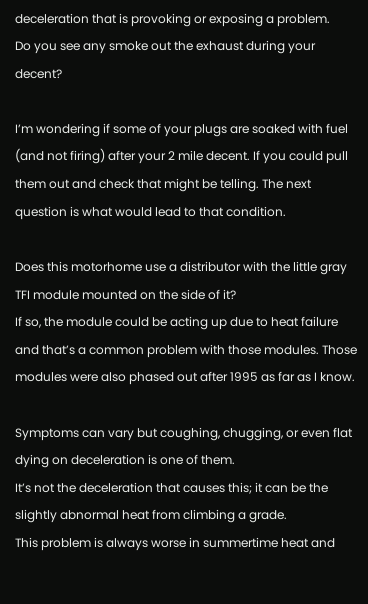deceleration that is provoking or exposing a problem.
Do you see any smoke out the exhaust during your decent?

I’m wondering if some of your plugs are soaked with fuel (and not firing) after your 2 mile decent. If you could pull them out and check that might be telling. The next question is what would lead to that condition.

Does this motorhome use a distributor with the little gray TFI module mounted on the side of it?
If so, the module could be acting up due to heat failure and that’s a common problem with those modules. Those modules were also phased out after 1995 as far as I know.

Symptoms can vary but coughing, chugging, or even flat dying on deceleration is one of them.
It’s not the deceleration that causes this; it can be the slightly abnormal heat from climbing a grade.
This problem is always worse in summertime heat and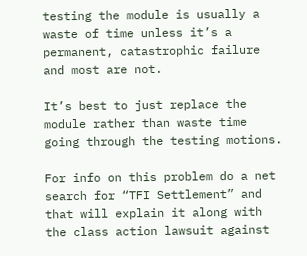testing the module is usually a waste of time unless it’s a permanent, catastrophic failure and most are not.

It’s best to just replace the module rather than waste time going through the testing motions.

For info on this problem do a net search for “TFI Settlement” and that will explain it along with the class action lawsuit against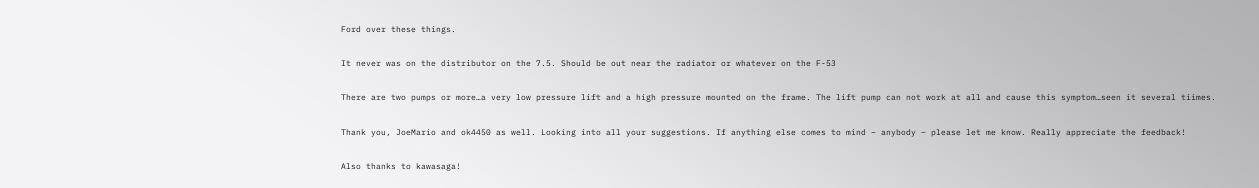Ford over these things.

It never was on the distributor on the 7.5. Should be out near the radiator or whatever on the F-53

There are two pumps or more…a very low pressure lift and a high pressure mounted on the frame. The lift pump can not work at all and cause this symptom…seen it several tiimes.

Thank you, JoeMario and ok4450 as well. Looking into all your suggestions. If anything else comes to mind – anybody – please let me know. Really appreciate the feedback!

Also thanks to kawasaga!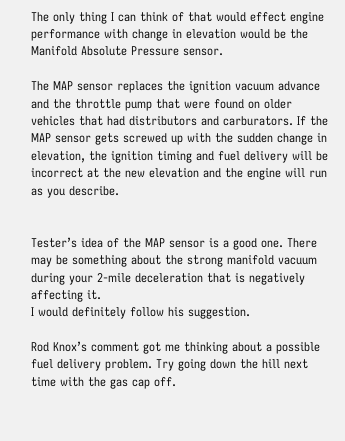The only thing I can think of that would effect engine performance with change in elevation would be the Manifold Absolute Pressure sensor.

The MAP sensor replaces the ignition vacuum advance and the throttle pump that were found on older vehicles that had distributors and carburators. If the MAP sensor gets screwed up with the sudden change in elevation, the ignition timing and fuel delivery will be incorrect at the new elevation and the engine will run as you describe.


Tester’s idea of the MAP sensor is a good one. There may be something about the strong manifold vacuum during your 2-mile deceleration that is negatively affecting it.
I would definitely follow his suggestion.

Rod Knox’s comment got me thinking about a possible fuel delivery problem. Try going down the hill next time with the gas cap off.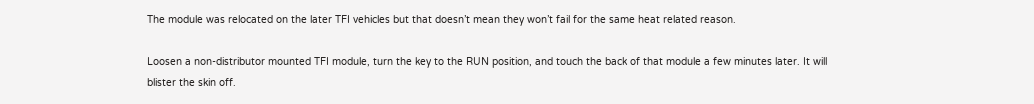The module was relocated on the later TFI vehicles but that doesn’t mean they won’t fail for the same heat related reason.

Loosen a non-distributor mounted TFI module, turn the key to the RUN position, and touch the back of that module a few minutes later. It will blister the skin off.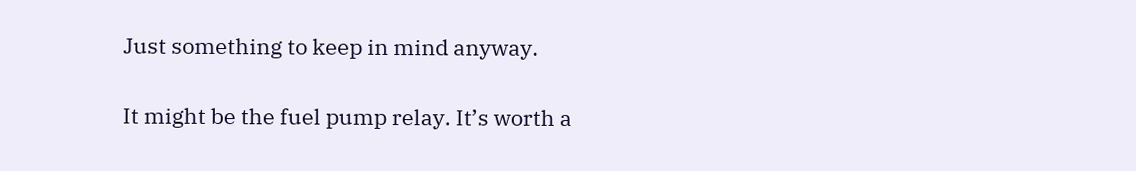Just something to keep in mind anyway.

It might be the fuel pump relay. It’s worth a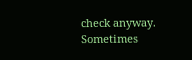check anyway. Sometimes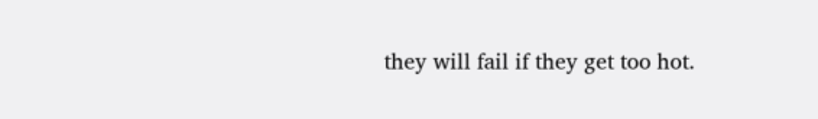they will fail if they get too hot.